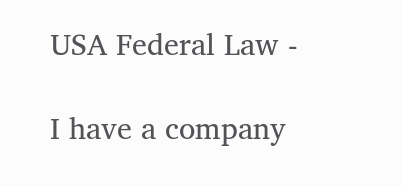USA Federal Law -

I have a company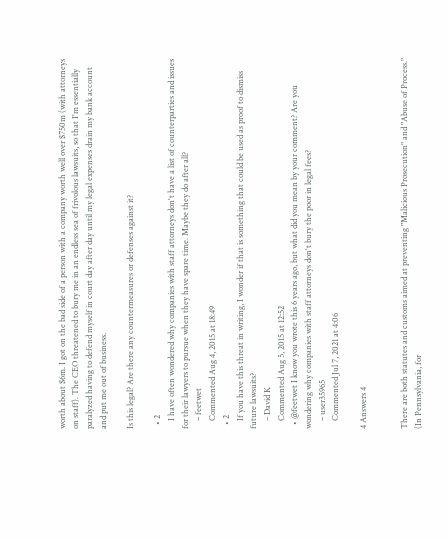worth about $6m. I got on the bad side of a person with a company worth well over $750m (with attorneys on staff). The CEO threatened to bury me in an endless sea of frivolous lawsuits, so that I'm essentially paralyzed having to defend myself in court day after day until my legal expenses drain my bank account and put me out of business.

Is this legal? Are there any countermeasures or defenses against it?

  • 2
    I have often wondered why companies with staff attorneys don't have a list of counterparties and issues for their lawyers to pursue when they have spare time. Maybe they do after all?
    – feetwet
    Commented Aug 4, 2015 at 18:49
  • 2
    If you have this threat in writing, I wonder if that is something that could be used as proof to dismiss future lawsuits?
    – David K
    Commented Aug 5, 2015 at 12:52
  • @feetwet I know you wrote this 6 years ago, but what did you mean by your comment? Are you wondering why companies with staff attorneys don't bury the poor in legal fees?
    – user35965
    Commented Jul 7, 2021 at 4:06

4 Answers 4


There are both statutes and customs aimed at preventing "Malicious Prosecution" and "Abuse of Process." (In Pennsylvania, for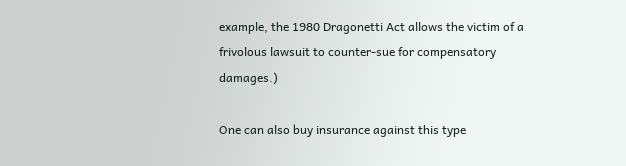example, the 1980 Dragonetti Act allows the victim of a frivolous lawsuit to counter-sue for compensatory damages.)

One can also buy insurance against this type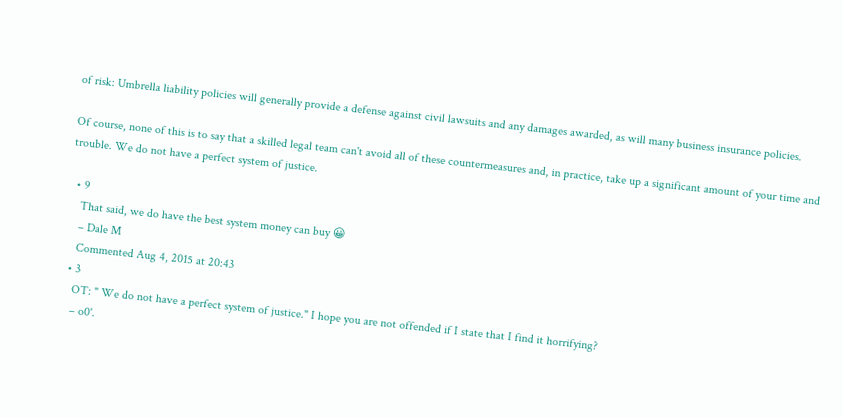of risk: Umbrella liability policies will generally provide a defense against civil lawsuits and any damages awarded, as will many business insurance policies.

Of course, none of this is to say that a skilled legal team can't avoid all of these countermeasures and, in practice, take up a significant amount of your time and trouble. We do not have a perfect system of justice.

  • 9
    That said, we do have the best system money can buy 😀
    – Dale M
    Commented Aug 4, 2015 at 20:43
  • 3
    OT: " We do not have a perfect system of justice." I hope you are not offended if I state that I find it horrifying?
    – o0'.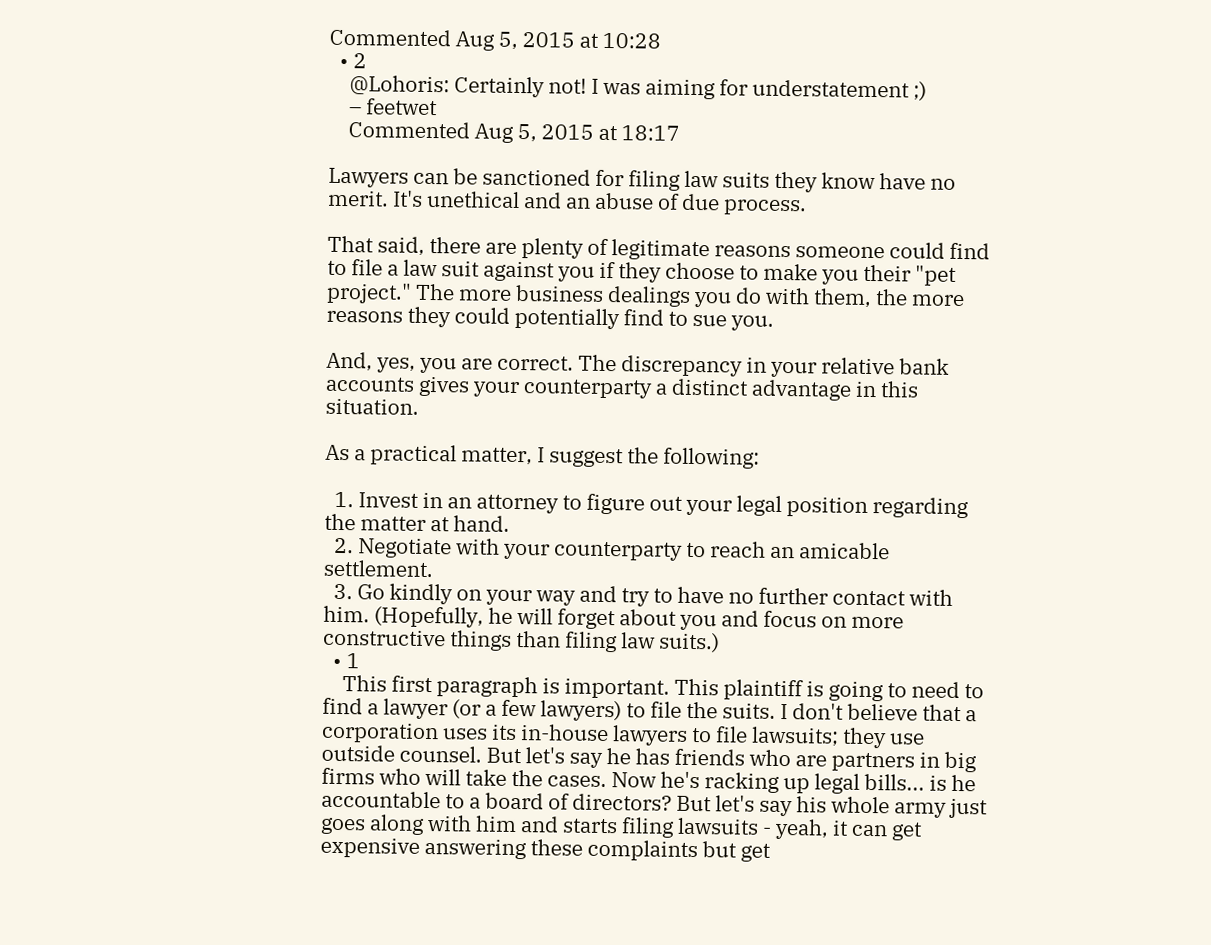Commented Aug 5, 2015 at 10:28
  • 2
    @Lohoris: Certainly not! I was aiming for understatement ;)
    – feetwet
    Commented Aug 5, 2015 at 18:17

Lawyers can be sanctioned for filing law suits they know have no merit. It's unethical and an abuse of due process.

That said, there are plenty of legitimate reasons someone could find to file a law suit against you if they choose to make you their "pet project." The more business dealings you do with them, the more reasons they could potentially find to sue you.

And, yes, you are correct. The discrepancy in your relative bank accounts gives your counterparty a distinct advantage in this situation.

As a practical matter, I suggest the following:

  1. Invest in an attorney to figure out your legal position regarding the matter at hand.
  2. Negotiate with your counterparty to reach an amicable settlement.
  3. Go kindly on your way and try to have no further contact with him. (Hopefully, he will forget about you and focus on more constructive things than filing law suits.)
  • 1
    This first paragraph is important. This plaintiff is going to need to find a lawyer (or a few lawyers) to file the suits. I don't believe that a corporation uses its in-house lawyers to file lawsuits; they use outside counsel. But let's say he has friends who are partners in big firms who will take the cases. Now he's racking up legal bills... is he accountable to a board of directors? But let's say his whole army just goes along with him and starts filing lawsuits - yeah, it can get expensive answering these complaints but get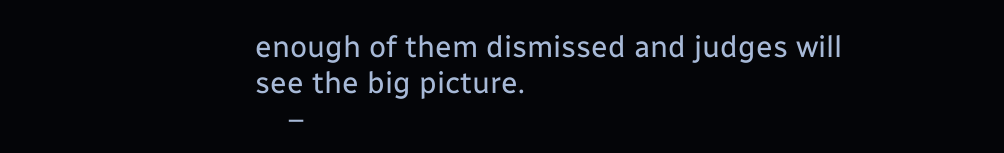enough of them dismissed and judges will see the big picture.
    –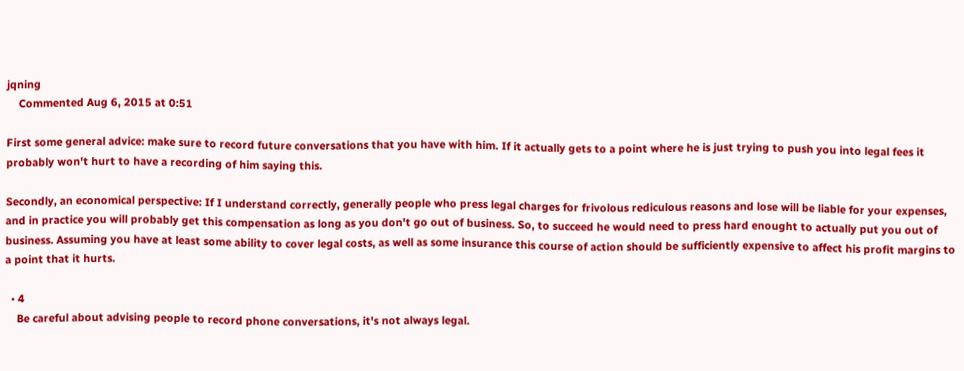jqning
    Commented Aug 6, 2015 at 0:51

First some general advice: make sure to record future conversations that you have with him. If it actually gets to a point where he is just trying to push you into legal fees it probably won't hurt to have a recording of him saying this.

Secondly, an economical perspective: If I understand correctly, generally people who press legal charges for frivolous rediculous reasons and lose will be liable for your expenses, and in practice you will probably get this compensation as long as you don't go out of business. So, to succeed he would need to press hard enought to actually put you out of business. Assuming you have at least some ability to cover legal costs, as well as some insurance this course of action should be sufficiently expensive to affect his profit margins to a point that it hurts.

  • 4
    Be careful about advising people to record phone conversations, it's not always legal.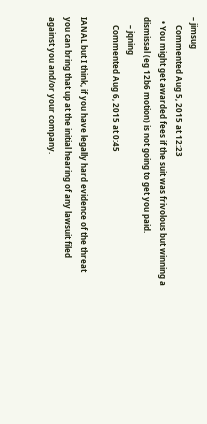– jimsug
    Commented Aug 5, 2015 at 12:23
  • You might get awarded fees if the suit was frivolous but winning a dismissal (eg 12b6 motion) is not going to get you paid.
    – jqning
    Commented Aug 6, 2015 at 0:45

IANAL but I think, if you have legally hard evidence of the threat you can bring that up at the initial hearing of any lawsuit filed against you and/or your company.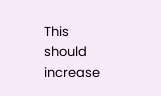This should increase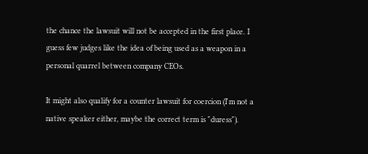the chance the lawsuit will not be accepted in the first place. I guess few judges like the idea of being used as a weapon in a personal quarrel between company CEOs.

It might also qualify for a counter lawsuit for coercion (I'm not a native speaker either, maybe the correct term is "duress").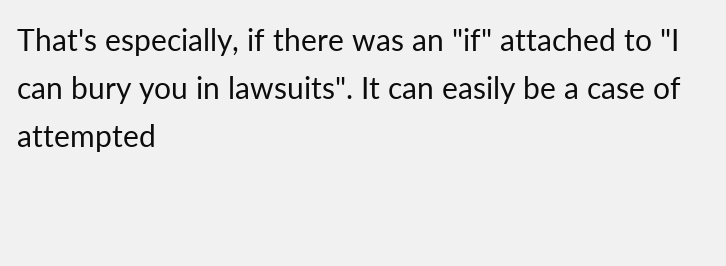That's especially, if there was an "if" attached to "I can bury you in lawsuits". It can easily be a case of attempted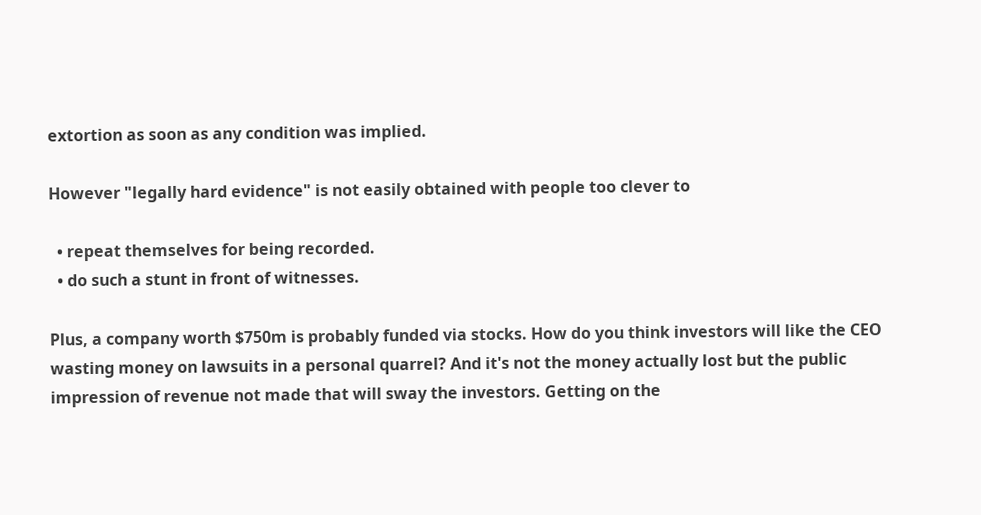extortion as soon as any condition was implied.

However "legally hard evidence" is not easily obtained with people too clever to

  • repeat themselves for being recorded.
  • do such a stunt in front of witnesses.

Plus, a company worth $750m is probably funded via stocks. How do you think investors will like the CEO wasting money on lawsuits in a personal quarrel? And it's not the money actually lost but the public impression of revenue not made that will sway the investors. Getting on the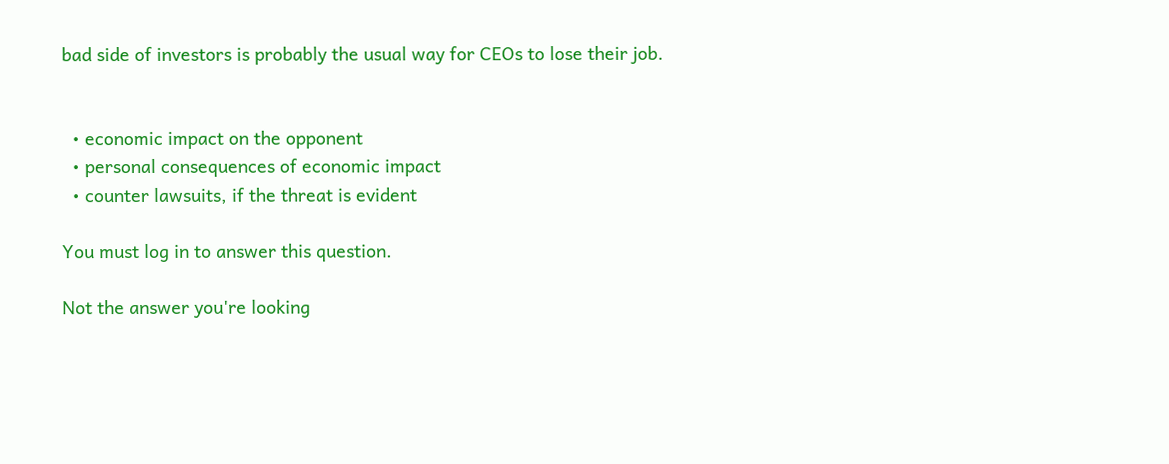bad side of investors is probably the usual way for CEOs to lose their job.


  • economic impact on the opponent
  • personal consequences of economic impact
  • counter lawsuits, if the threat is evident

You must log in to answer this question.

Not the answer you're looking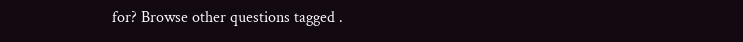for? Browse other questions tagged .